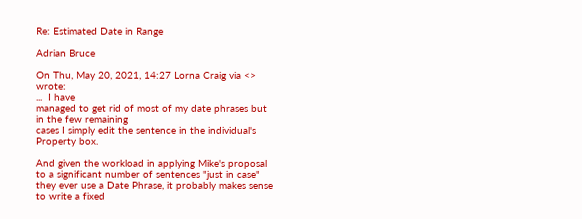Re: Estimated Date in Range

Adrian Bruce

On Thu, May 20, 2021, 14:27 Lorna Craig via <> wrote:
...  I have
managed to get rid of most of my date phrases but in the few remaining
cases I simply edit the sentence in the individual's Property box.

And given the workload in applying Mike's proposal to a significant number of sentences "just in case" they ever use a Date Phrase, it probably makes sense to write a fixed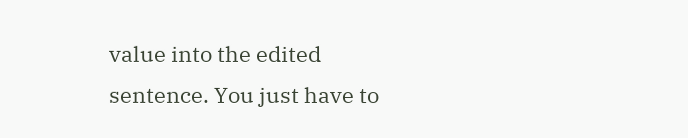value into the edited sentence. You just have to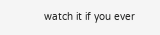watch it if you ever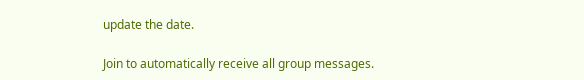update the date.

Join to automatically receive all group messages.